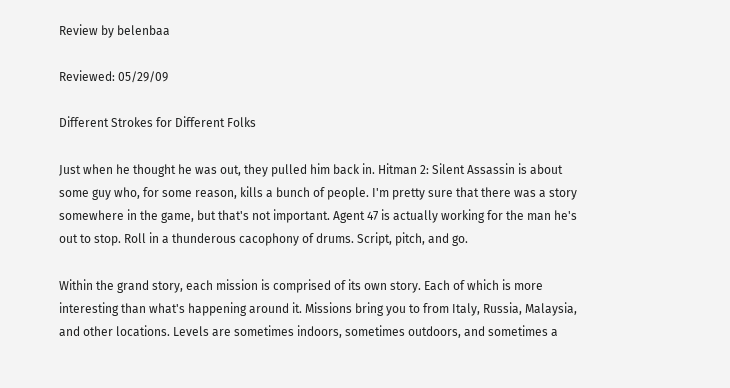Review by belenbaa

Reviewed: 05/29/09

Different Strokes for Different Folks

Just when he thought he was out, they pulled him back in. Hitman 2: Silent Assassin is about some guy who, for some reason, kills a bunch of people. I'm pretty sure that there was a story somewhere in the game, but that's not important. Agent 47 is actually working for the man he's out to stop. Roll in a thunderous cacophony of drums. Script, pitch, and go.

Within the grand story, each mission is comprised of its own story. Each of which is more interesting than what's happening around it. Missions bring you to from Italy, Russia, Malaysia, and other locations. Levels are sometimes indoors, sometimes outdoors, and sometimes a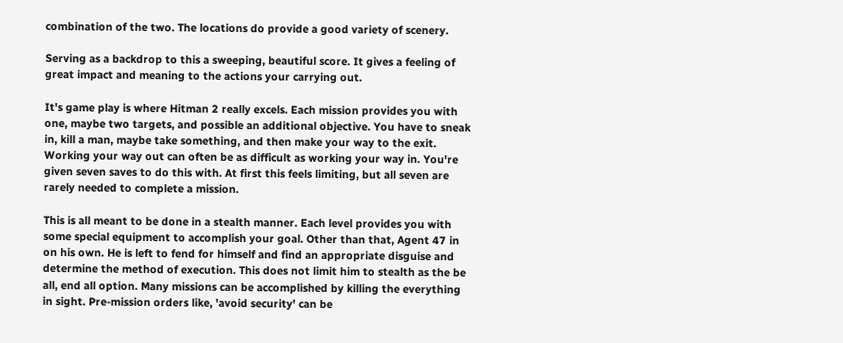combination of the two. The locations do provide a good variety of scenery.

Serving as a backdrop to this a sweeping, beautiful score. It gives a feeling of great impact and meaning to the actions your carrying out.

It's game play is where Hitman 2 really excels. Each mission provides you with one, maybe two targets, and possible an additional objective. You have to sneak in, kill a man, maybe take something, and then make your way to the exit. Working your way out can often be as difficult as working your way in. You're given seven saves to do this with. At first this feels limiting, but all seven are rarely needed to complete a mission.

This is all meant to be done in a stealth manner. Each level provides you with some special equipment to accomplish your goal. Other than that, Agent 47 in on his own. He is left to fend for himself and find an appropriate disguise and determine the method of execution. This does not limit him to stealth as the be all, end all option. Many missions can be accomplished by killing the everything in sight. Pre-mission orders like, 'avoid security' can be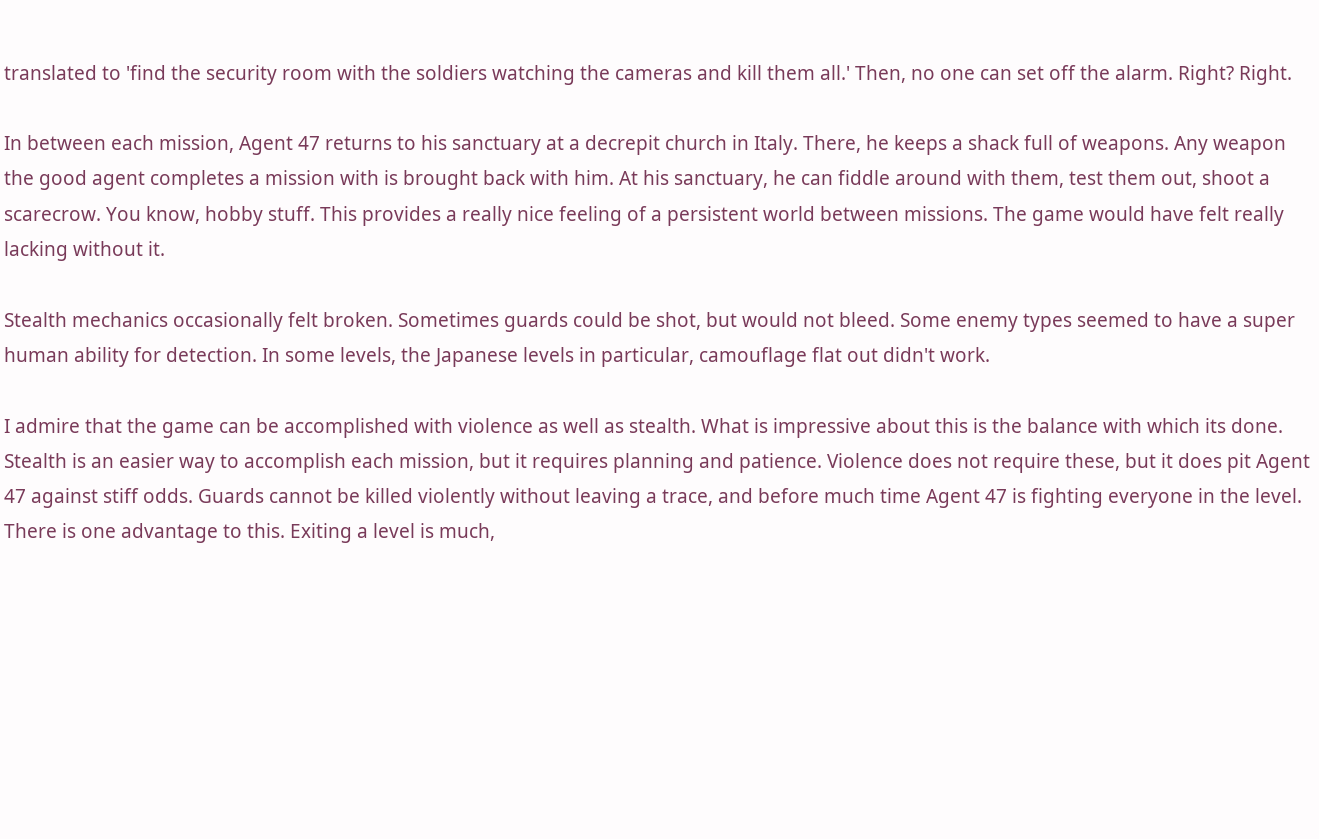translated to 'find the security room with the soldiers watching the cameras and kill them all.' Then, no one can set off the alarm. Right? Right.

In between each mission, Agent 47 returns to his sanctuary at a decrepit church in Italy. There, he keeps a shack full of weapons. Any weapon the good agent completes a mission with is brought back with him. At his sanctuary, he can fiddle around with them, test them out, shoot a scarecrow. You know, hobby stuff. This provides a really nice feeling of a persistent world between missions. The game would have felt really lacking without it.

Stealth mechanics occasionally felt broken. Sometimes guards could be shot, but would not bleed. Some enemy types seemed to have a super human ability for detection. In some levels, the Japanese levels in particular, camouflage flat out didn't work.

I admire that the game can be accomplished with violence as well as stealth. What is impressive about this is the balance with which its done. Stealth is an easier way to accomplish each mission, but it requires planning and patience. Violence does not require these, but it does pit Agent 47 against stiff odds. Guards cannot be killed violently without leaving a trace, and before much time Agent 47 is fighting everyone in the level. There is one advantage to this. Exiting a level is much,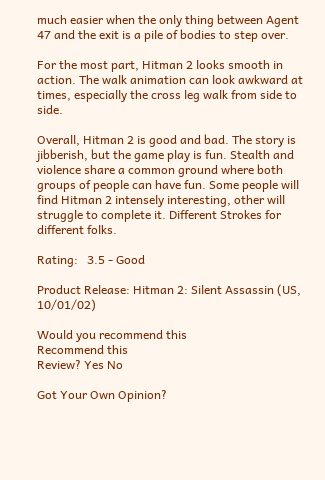much easier when the only thing between Agent 47 and the exit is a pile of bodies to step over.

For the most part, Hitman 2 looks smooth in action. The walk animation can look awkward at times, especially the cross leg walk from side to side.

Overall, Hitman 2 is good and bad. The story is jibberish, but the game play is fun. Stealth and violence share a common ground where both groups of people can have fun. Some people will find Hitman 2 intensely interesting, other will struggle to complete it. Different Strokes for different folks.

Rating:   3.5 - Good

Product Release: Hitman 2: Silent Assassin (US, 10/01/02)

Would you recommend this
Recommend this
Review? Yes No

Got Your Own Opinion?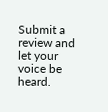Submit a review and let your voice be heard.